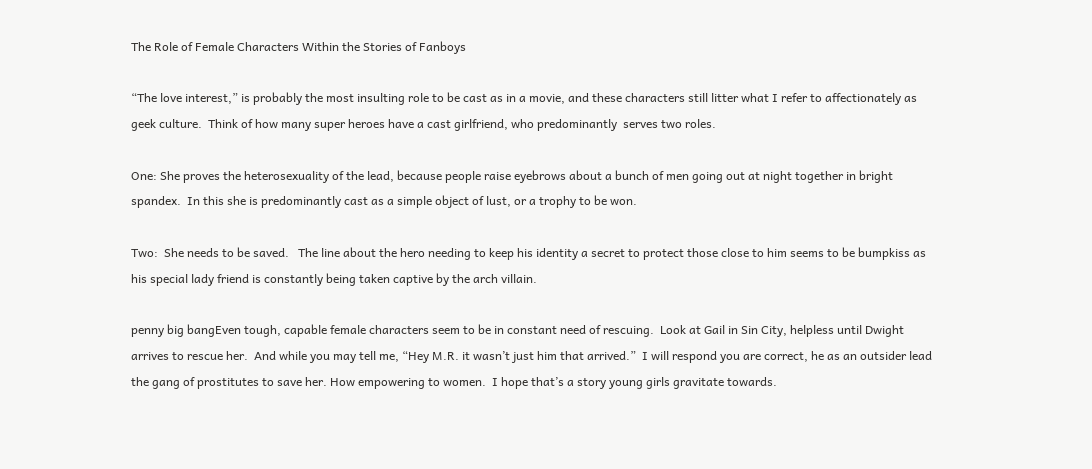The Role of Female Characters Within the Stories of Fanboys

“The love interest,” is probably the most insulting role to be cast as in a movie, and these characters still litter what I refer to affectionately as geek culture.  Think of how many super heroes have a cast girlfriend, who predominantly  serves two roles.

One: She proves the heterosexuality of the lead, because people raise eyebrows about a bunch of men going out at night together in bright spandex.  In this she is predominantly cast as a simple object of lust, or a trophy to be won.

Two:  She needs to be saved.   The line about the hero needing to keep his identity a secret to protect those close to him seems to be bumpkiss as his special lady friend is constantly being taken captive by the arch villain.

penny big bangEven tough, capable female characters seem to be in constant need of rescuing.  Look at Gail in Sin City, helpless until Dwight arrives to rescue her.  And while you may tell me, “Hey M.R. it wasn’t just him that arrived.”  I will respond you are correct, he as an outsider lead the gang of prostitutes to save her. How empowering to women.  I hope that’s a story young girls gravitate towards.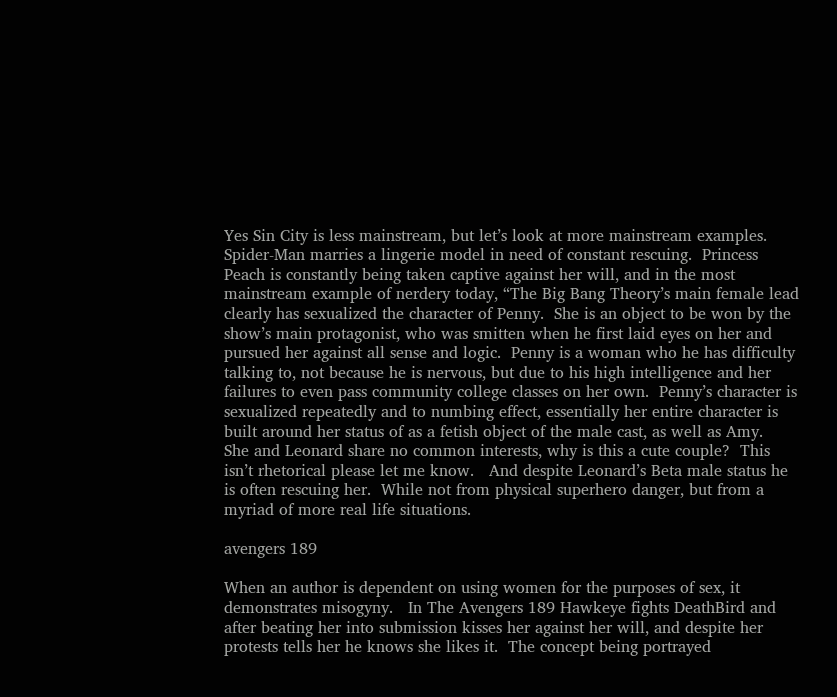Yes Sin City is less mainstream, but let’s look at more mainstream examples.  Spider-Man marries a lingerie model in need of constant rescuing.  Princess Peach is constantly being taken captive against her will, and in the most mainstream example of nerdery today, “The Big Bang Theory’s main female lead clearly has sexualized the character of Penny.  She is an object to be won by the show’s main protagonist, who was smitten when he first laid eyes on her and pursued her against all sense and logic.  Penny is a woman who he has difficulty talking to, not because he is nervous, but due to his high intelligence and her failures to even pass community college classes on her own.  Penny’s character is sexualized repeatedly and to numbing effect, essentially her entire character is built around her status of as a fetish object of the male cast, as well as Amy.   She and Leonard share no common interests, why is this a cute couple?  This isn’t rhetorical please let me know.   And despite Leonard’s Beta male status he is often rescuing her.  While not from physical superhero danger, but from a myriad of more real life situations.

avengers 189

When an author is dependent on using women for the purposes of sex, it demonstrates misogyny.   In The Avengers 189 Hawkeye fights DeathBird and after beating her into submission kisses her against her will, and despite her protests tells her he knows she likes it.  The concept being portrayed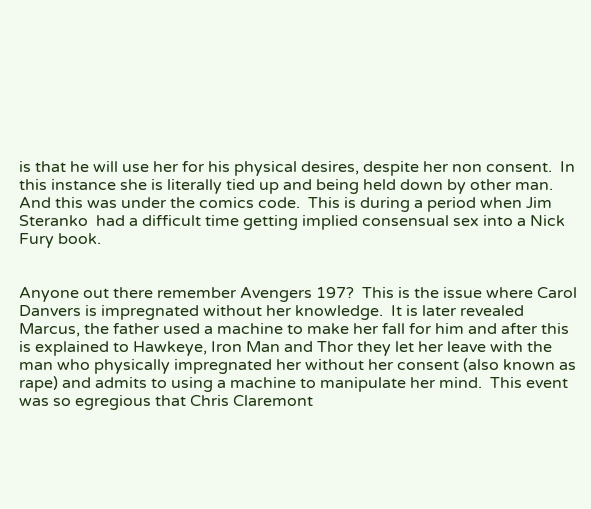is that he will use her for his physical desires, despite her non consent.  In this instance she is literally tied up and being held down by other man.  And this was under the comics code.  This is during a period when Jim Steranko  had a difficult time getting implied consensual sex into a Nick Fury book.


Anyone out there remember Avengers 197?  This is the issue where Carol Danvers is impregnated without her knowledge.  It is later revealed Marcus, the father used a machine to make her fall for him and after this is explained to Hawkeye, Iron Man and Thor they let her leave with the man who physically impregnated her without her consent (also known as rape) and admits to using a machine to manipulate her mind.  This event was so egregious that Chris Claremont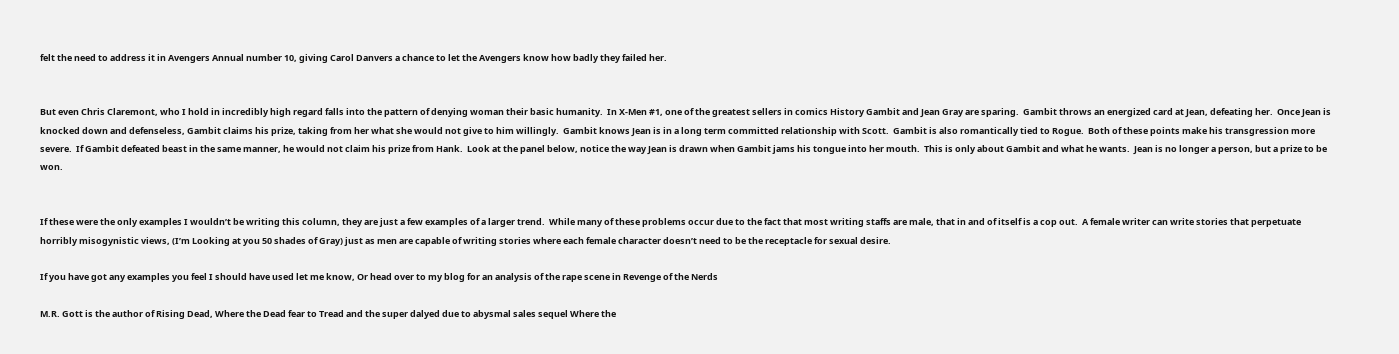felt the need to address it in Avengers Annual number 10, giving Carol Danvers a chance to let the Avengers know how badly they failed her.


But even Chris Claremont, who I hold in incredibly high regard falls into the pattern of denying woman their basic humanity.  In X-Men #1, one of the greatest sellers in comics History Gambit and Jean Gray are sparing.  Gambit throws an energized card at Jean, defeating her.  Once Jean is knocked down and defenseless, Gambit claims his prize, taking from her what she would not give to him willingly.  Gambit knows Jean is in a long term committed relationship with Scott.  Gambit is also romantically tied to Rogue.  Both of these points make his transgression more severe.  If Gambit defeated beast in the same manner, he would not claim his prize from Hank.  Look at the panel below, notice the way Jean is drawn when Gambit jams his tongue into her mouth.  This is only about Gambit and what he wants.  Jean is no longer a person, but a prize to be won.


If these were the only examples I wouldn’t be writing this column, they are just a few examples of a larger trend.  While many of these problems occur due to the fact that most writing staffs are male, that in and of itself is a cop out.  A female writer can write stories that perpetuate horribly misogynistic views, (I’m Looking at you 50 shades of Gray) just as men are capable of writing stories where each female character doesn’t need to be the receptacle for sexual desire.

If you have got any examples you feel I should have used let me know, Or head over to my blog for an analysis of the rape scene in Revenge of the Nerds

M.R. Gott is the author of Rising Dead, Where the Dead fear to Tread and the super dalyed due to abysmal sales sequel Where the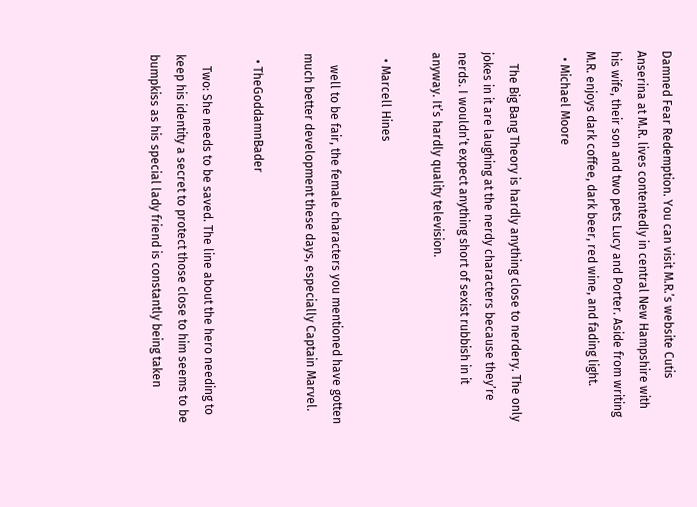Damned Fear Redemption. You can visit M.R.’s website Cutis Anserina at M.R. lives contentedly in central New Hampshire with his wife, their son and two pets Lucy and Porter. Aside from writing M.R. enjoys dark coffee, dark beer, red wine, and fading light.
  • Michael Moore

    The Big Bang Theory is hardly anything close to nerdery. The only jokes in it are laughing at the nerdy characters because they’re nerds. I wouldn’t expect anything short of sexist rubbish in it anyway. It’s hardly quality television.

  • Marcell Hines

    well to be fair, the female characters you mentioned have gotten much better development these days, especially Captain Marvel.

  • TheGoddamnBader

    Two: She needs to be saved. The line about the hero needing to keep his identity a secret to protect those close to him seems to be bumpkiss as his special lady friend is constantly being taken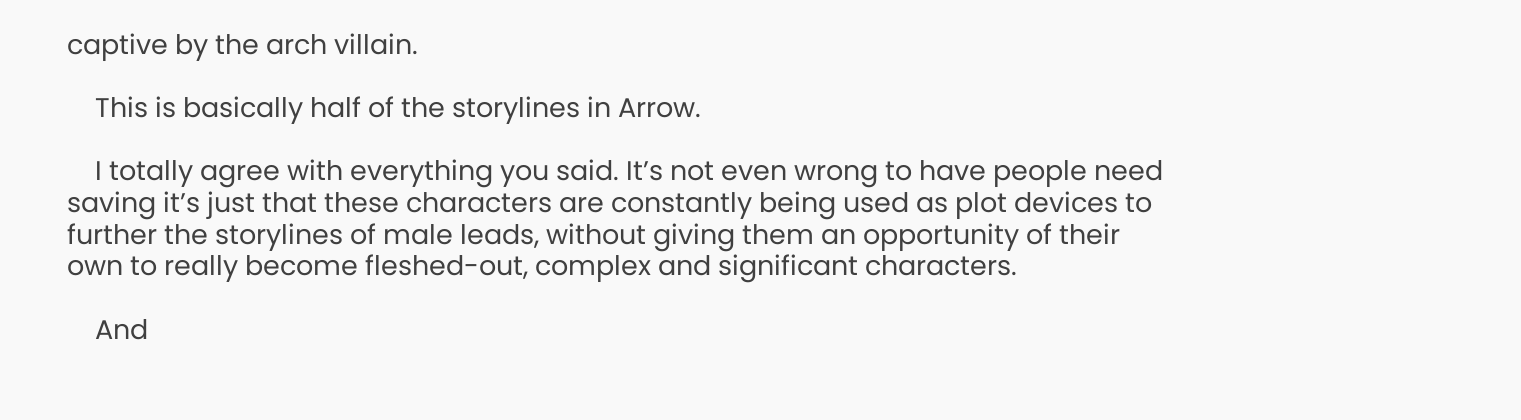captive by the arch villain.

    This is basically half of the storylines in Arrow.

    I totally agree with everything you said. It’s not even wrong to have people need saving it’s just that these characters are constantly being used as plot devices to further the storylines of male leads, without giving them an opportunity of their own to really become fleshed-out, complex and significant characters.

    And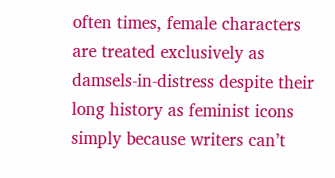often times, female characters are treated exclusively as damsels-in-distress despite their long history as feminist icons simply because writers can’t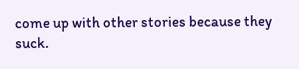come up with other stories because they suck.